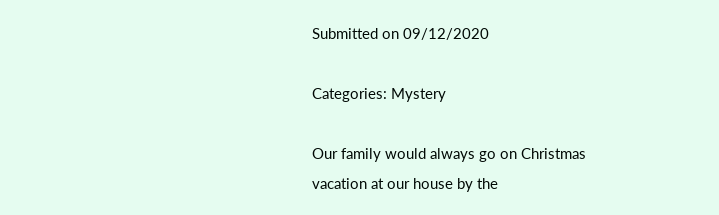Submitted on 09/12/2020

Categories: Mystery

Our family would always go on Christmas vacation at our house by the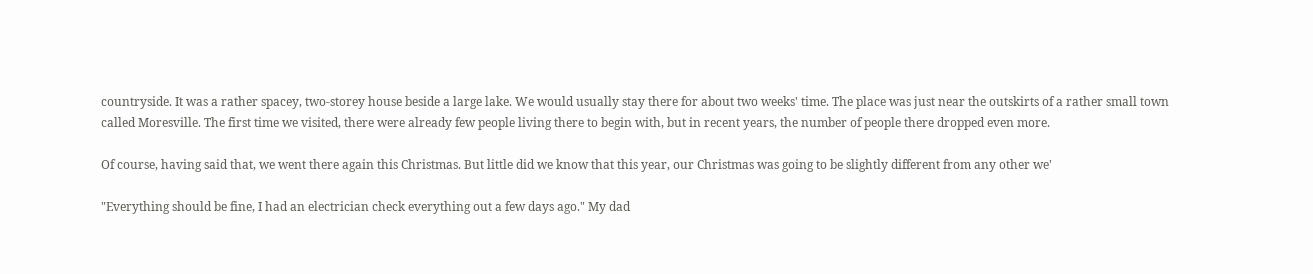countryside. It was a rather spacey, two-storey house beside a large lake. We would usually stay there for about two weeks' time. The place was just near the outskirts of a rather small town called Moresville. The first time we visited, there were already few people living there to begin with, but in recent years, the number of people there dropped even more.

Of course, having said that, we went there again this Christmas. But little did we know that this year, our Christmas was going to be slightly different from any other we'

"Everything should be fine, I had an electrician check everything out a few days ago." My dad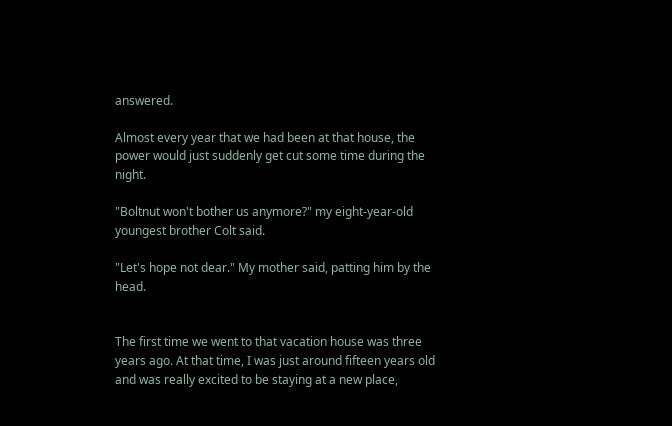answered.

Almost every year that we had been at that house, the power would just suddenly get cut some time during the night.

"Boltnut won't bother us anymore?" my eight-year-old youngest brother Colt said.

"Let's hope not dear." My mother said, patting him by the head.


The first time we went to that vacation house was three years ago. At that time, I was just around fifteen years old and was really excited to be staying at a new place,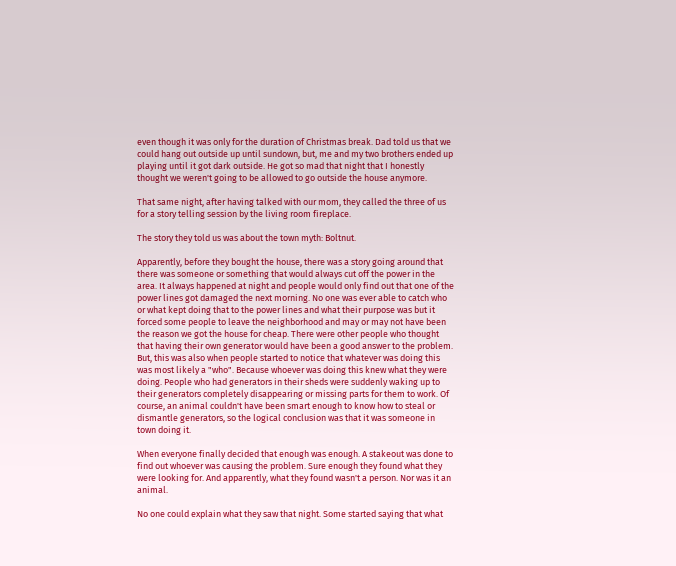even though it was only for the duration of Christmas break. Dad told us that we could hang out outside up until sundown, but, me and my two brothers ended up playing until it got dark outside. He got so mad that night that I honestly thought we weren't going to be allowed to go outside the house anymore.

That same night, after having talked with our mom, they called the three of us for a story telling session by the living room fireplace.

The story they told us was about the town myth: Boltnut.

Apparently, before they bought the house, there was a story going around that there was someone or something that would always cut off the power in the area. It always happened at night and people would only find out that one of the power lines got damaged the next morning. No one was ever able to catch who or what kept doing that to the power lines and what their purpose was but it forced some people to leave the neighborhood and may or may not have been the reason we got the house for cheap. There were other people who thought that having their own generator would have been a good answer to the problem. But, this was also when people started to notice that whatever was doing this was most likely a "who". Because whoever was doing this knew what they were doing. People who had generators in their sheds were suddenly waking up to their generators completely disappearing or missing parts for them to work. Of course, an animal couldn't have been smart enough to know how to steal or dismantle generators, so the logical conclusion was that it was someone in town doing it.

When everyone finally decided that enough was enough. A stakeout was done to find out whoever was causing the problem. Sure enough they found what they were looking for. And apparently, what they found wasn't a person. Nor was it an animal.

No one could explain what they saw that night. Some started saying that what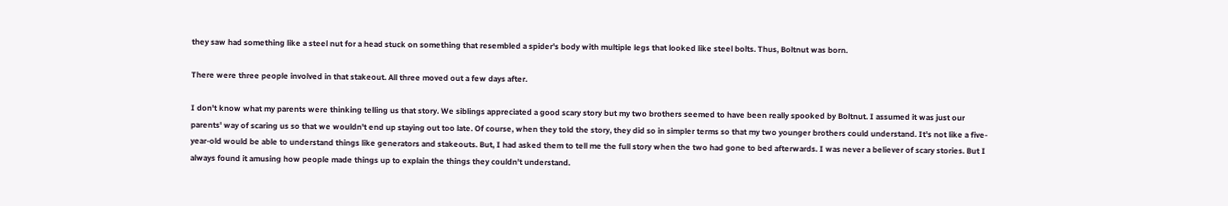they saw had something like a steel nut for a head stuck on something that resembled a spider's body with multiple legs that looked like steel bolts. Thus, Boltnut was born.

There were three people involved in that stakeout. All three moved out a few days after.

I don't know what my parents were thinking telling us that story. We siblings appreciated a good scary story but my two brothers seemed to have been really spooked by Boltnut. I assumed it was just our parents' way of scaring us so that we wouldn't end up staying out too late. Of course, when they told the story, they did so in simpler terms so that my two younger brothers could understand. It's not like a five-year-old would be able to understand things like generators and stakeouts. But, I had asked them to tell me the full story when the two had gone to bed afterwards. I was never a believer of scary stories. But I always found it amusing how people made things up to explain the things they couldn't understand.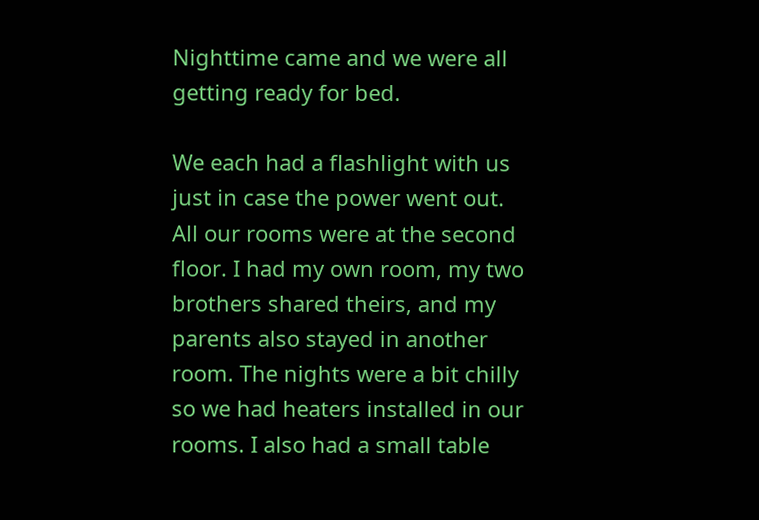Nighttime came and we were all getting ready for bed.

We each had a flashlight with us just in case the power went out. All our rooms were at the second floor. I had my own room, my two brothers shared theirs, and my parents also stayed in another room. The nights were a bit chilly so we had heaters installed in our rooms. I also had a small table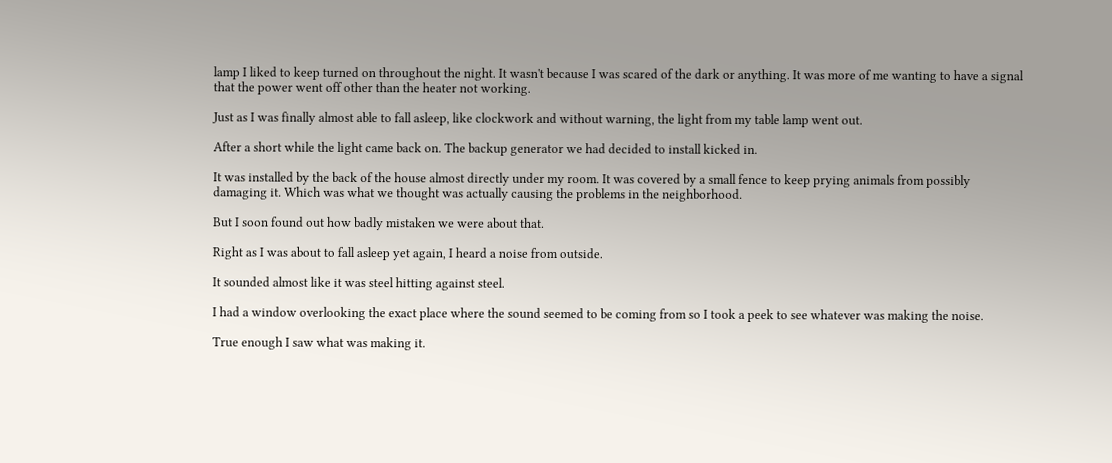lamp I liked to keep turned on throughout the night. It wasn't because I was scared of the dark or anything. It was more of me wanting to have a signal that the power went off other than the heater not working.

Just as I was finally almost able to fall asleep, like clockwork and without warning, the light from my table lamp went out.

After a short while the light came back on. The backup generator we had decided to install kicked in.

It was installed by the back of the house almost directly under my room. It was covered by a small fence to keep prying animals from possibly damaging it. Which was what we thought was actually causing the problems in the neighborhood.

But I soon found out how badly mistaken we were about that.

Right as I was about to fall asleep yet again, I heard a noise from outside.

It sounded almost like it was steel hitting against steel.

I had a window overlooking the exact place where the sound seemed to be coming from so I took a peek to see whatever was making the noise.

True enough I saw what was making it.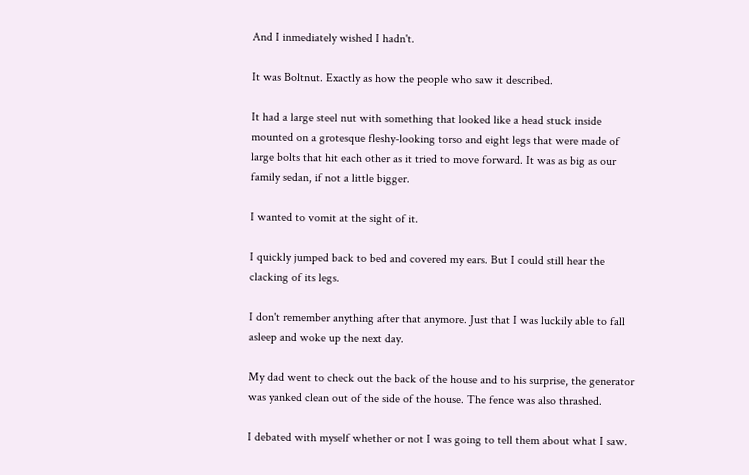And I inmediately wished I hadn't.

It was Boltnut. Exactly as how the people who saw it described.

It had a large steel nut with something that looked like a head stuck inside mounted on a grotesque fleshy-looking torso and eight legs that were made of large bolts that hit each other as it tried to move forward. It was as big as our family sedan, if not a little bigger.

I wanted to vomit at the sight of it.

I quickly jumped back to bed and covered my ears. But I could still hear the clacking of its legs.

I don't remember anything after that anymore. Just that I was luckily able to fall asleep and woke up the next day.

My dad went to check out the back of the house and to his surprise, the generator was yanked clean out of the side of the house. The fence was also thrashed.

I debated with myself whether or not I was going to tell them about what I saw.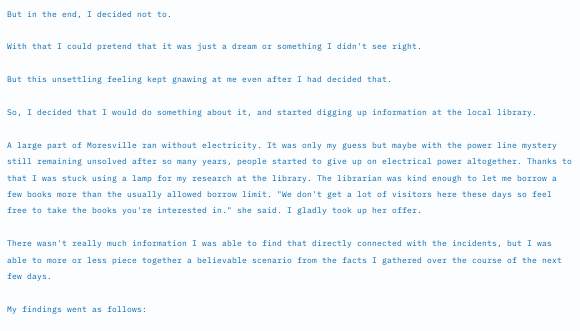But in the end, I decided not to.

With that I could pretend that it was just a dream or something I didn't see right.

But this unsettling feeling kept gnawing at me even after I had decided that.

So, I decided that I would do something about it, and started digging up information at the local library.

A large part of Moresville ran without electricity. It was only my guess but maybe with the power line mystery still remaining unsolved after so many years, people started to give up on electrical power altogether. Thanks to that I was stuck using a lamp for my research at the library. The librarian was kind enough to let me borrow a few books more than the usually allowed borrow limit. "We don't get a lot of visitors here these days so feel free to take the books you're interested in." she said. I gladly took up her offer.

There wasn't really much information I was able to find that directly connected with the incidents, but I was able to more or less piece together a believable scenario from the facts I gathered over the course of the next few days.

My findings went as follows: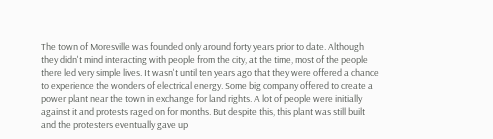The town of Moresville was founded only around forty years prior to date. Although they didn't mind interacting with people from the city, at the time, most of the people there led very simple lives. It wasn't until ten years ago that they were offered a chance to experience the wonders of electrical energy. Some big company offered to create a power plant near the town in exchange for land rights. A lot of people were initially against it and protests raged on for months. But despite this, this plant was still built and the protesters eventually gave up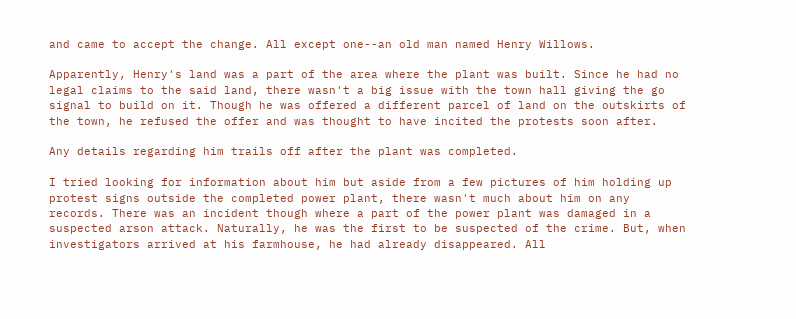and came to accept the change. All except one--an old man named Henry Willows.

Apparently, Henry's land was a part of the area where the plant was built. Since he had no legal claims to the said land, there wasn't a big issue with the town hall giving the go signal to build on it. Though he was offered a different parcel of land on the outskirts of the town, he refused the offer and was thought to have incited the protests soon after.

Any details regarding him trails off after the plant was completed.

I tried looking for information about him but aside from a few pictures of him holding up protest signs outside the completed power plant, there wasn't much about him on any records. There was an incident though where a part of the power plant was damaged in a suspected arson attack. Naturally, he was the first to be suspected of the crime. But, when investigators arrived at his farmhouse, he had already disappeared. All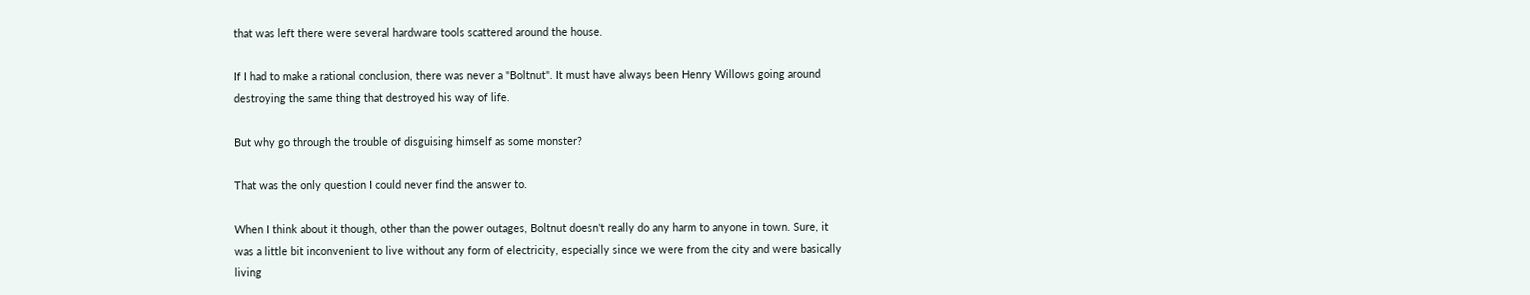that was left there were several hardware tools scattered around the house.

If I had to make a rational conclusion, there was never a "Boltnut". It must have always been Henry Willows going around destroying the same thing that destroyed his way of life.

But why go through the trouble of disguising himself as some monster?

That was the only question I could never find the answer to.

When I think about it though, other than the power outages, Boltnut doesn't really do any harm to anyone in town. Sure, it was a little bit inconvenient to live without any form of electricity, especially since we were from the city and were basically living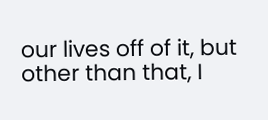our lives off of it, but other than that, I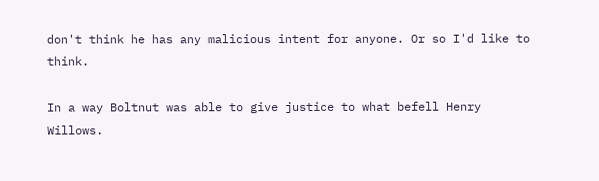don't think he has any malicious intent for anyone. Or so I'd like to think.

In a way Boltnut was able to give justice to what befell Henry Willows.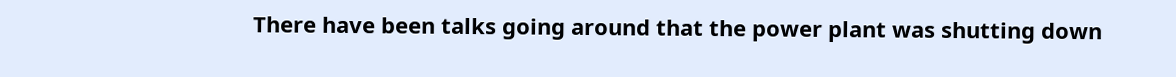There have been talks going around that the power plant was shutting down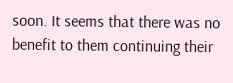soon. It seems that there was no benefit to them continuing their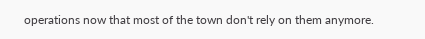operations now that most of the town don't rely on them anymore.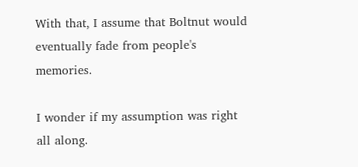With that, I assume that Boltnut would eventually fade from people's memories.

I wonder if my assumption was right all along.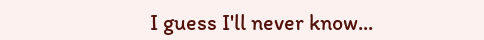I guess I'll never know...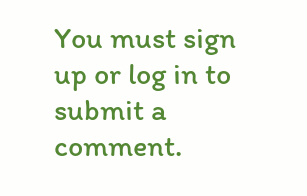You must sign up or log in to submit a comment.